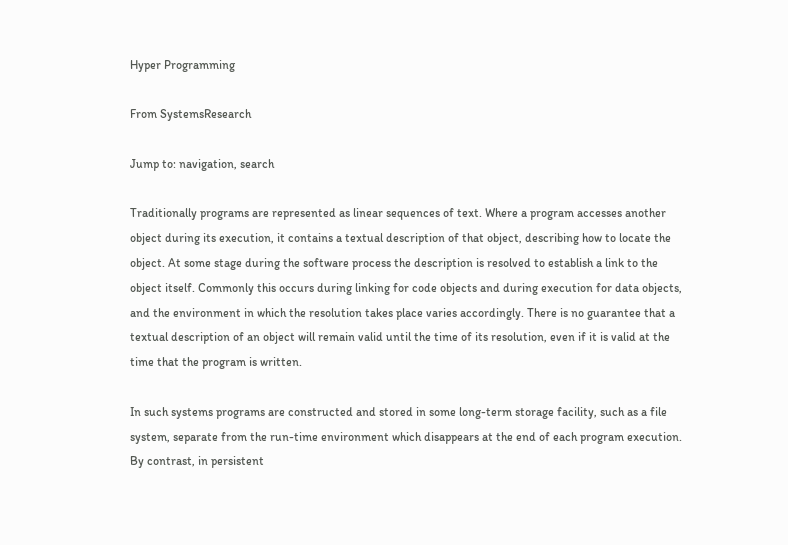Hyper Programming

From SystemsResearch

Jump to: navigation, search

Traditionally programs are represented as linear sequences of text. Where a program accesses another object during its execution, it contains a textual description of that object, describing how to locate the object. At some stage during the software process the description is resolved to establish a link to the object itself. Commonly this occurs during linking for code objects and during execution for data objects, and the environment in which the resolution takes place varies accordingly. There is no guarantee that a textual description of an object will remain valid until the time of its resolution, even if it is valid at the time that the program is written.

In such systems programs are constructed and stored in some long-term storage facility, such as a file system, separate from the run-time environment which disappears at the end of each program execution. By contrast, in persistent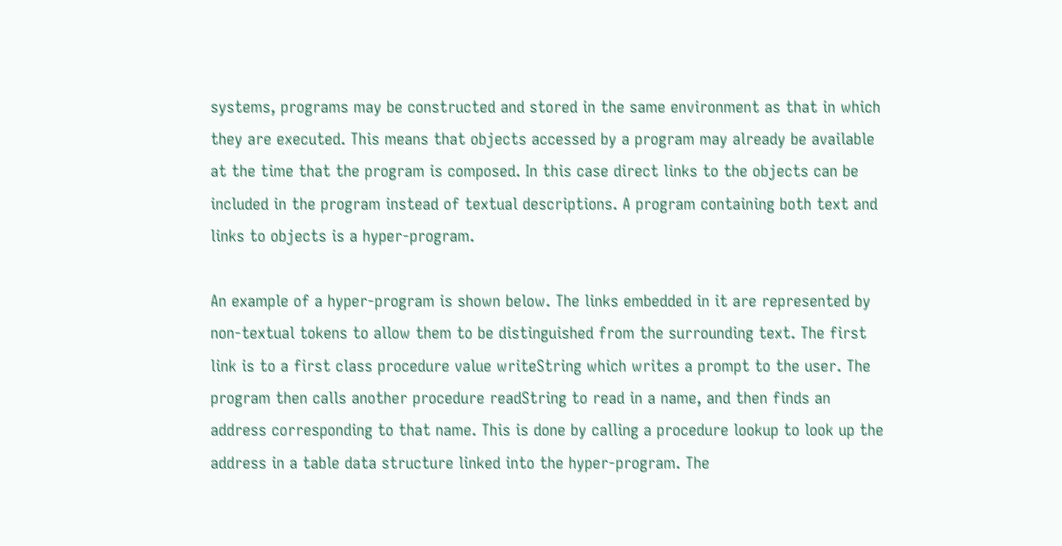systems, programs may be constructed and stored in the same environment as that in which they are executed. This means that objects accessed by a program may already be available at the time that the program is composed. In this case direct links to the objects can be included in the program instead of textual descriptions. A program containing both text and links to objects is a hyper-program.

An example of a hyper-program is shown below. The links embedded in it are represented by non-textual tokens to allow them to be distinguished from the surrounding text. The first link is to a first class procedure value writeString which writes a prompt to the user. The program then calls another procedure readString to read in a name, and then finds an address corresponding to that name. This is done by calling a procedure lookup to look up the address in a table data structure linked into the hyper-program. The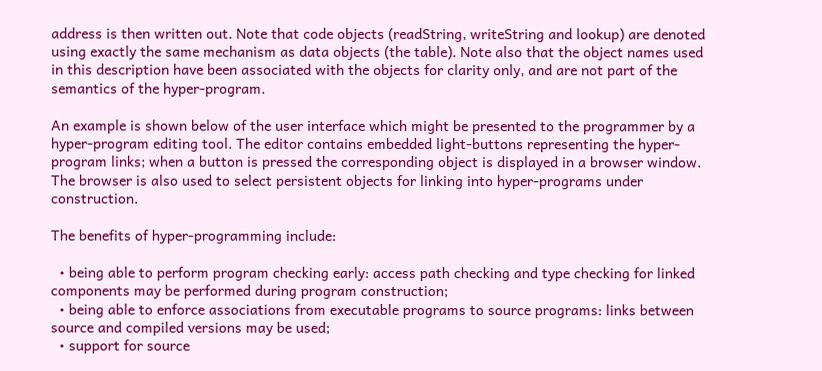address is then written out. Note that code objects (readString, writeString and lookup) are denoted using exactly the same mechanism as data objects (the table). Note also that the object names used in this description have been associated with the objects for clarity only, and are not part of the semantics of the hyper-program.

An example is shown below of the user interface which might be presented to the programmer by a hyper-program editing tool. The editor contains embedded light-buttons representing the hyper-program links; when a button is pressed the corresponding object is displayed in a browser window. The browser is also used to select persistent objects for linking into hyper-programs under construction.

The benefits of hyper-programming include:

  • being able to perform program checking early: access path checking and type checking for linked components may be performed during program construction;
  • being able to enforce associations from executable programs to source programs: links between source and compiled versions may be used;
  • support for source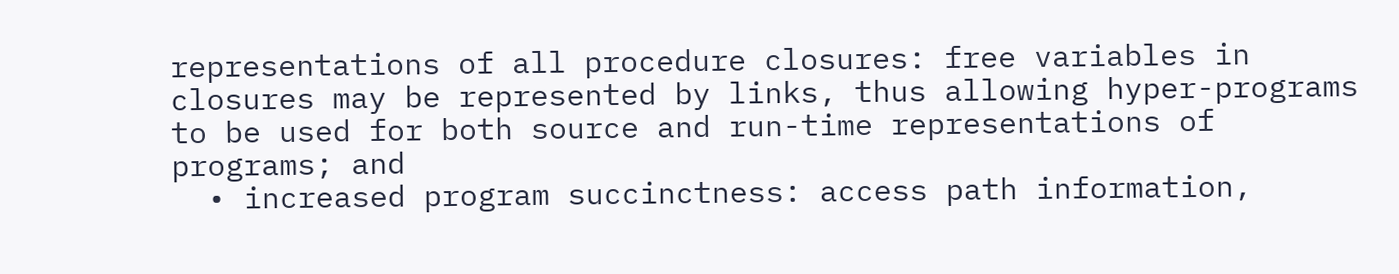representations of all procedure closures: free variables in closures may be represented by links, thus allowing hyper-programs to be used for both source and run-time representations of programs; and
  • increased program succinctness: access path information,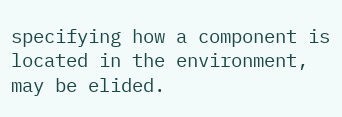specifying how a component is located in the environment, may be elided.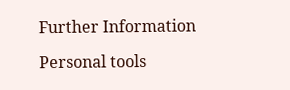Further Information

Personal tools